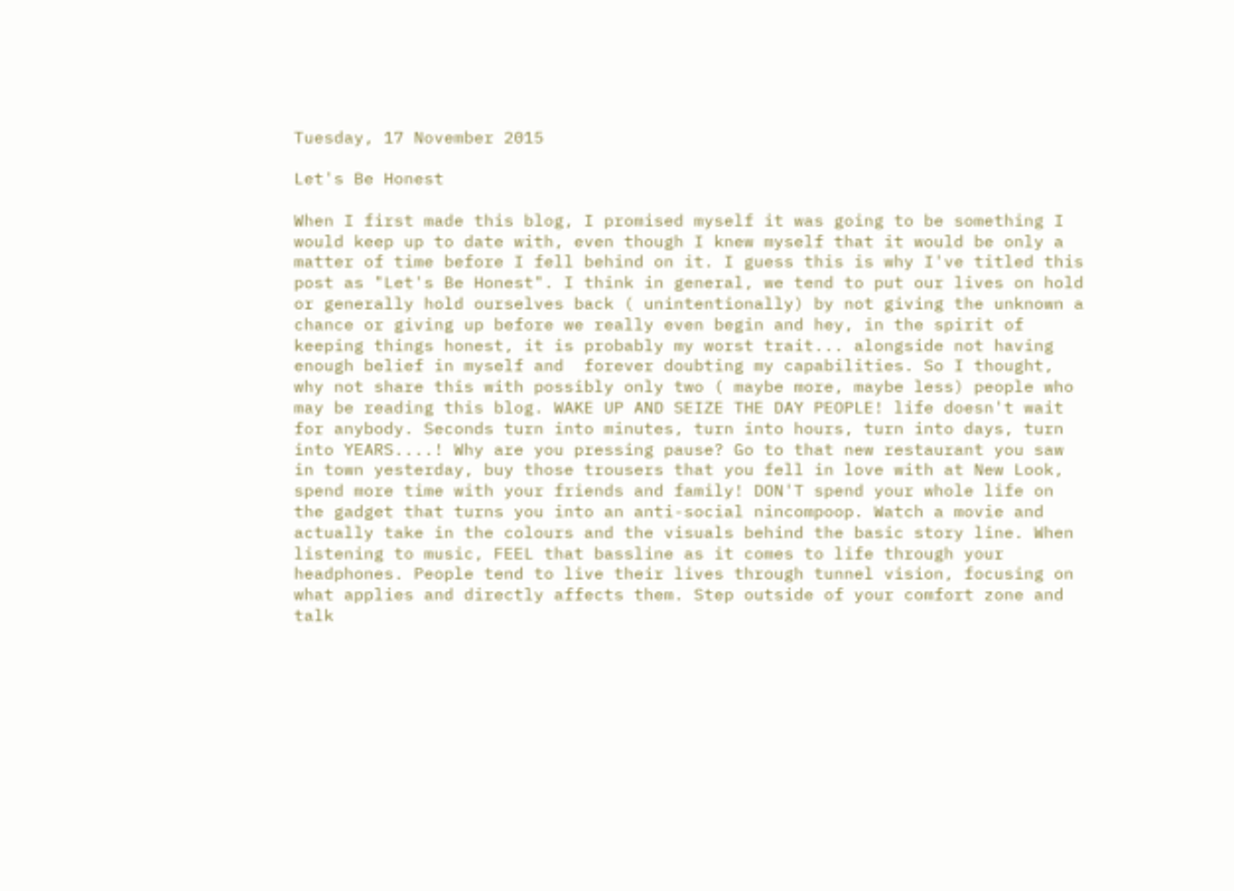Tuesday, 17 November 2015

Let's Be Honest

When I first made this blog, I promised myself it was going to be something I would keep up to date with, even though I knew myself that it would be only a matter of time before I fell behind on it. I guess this is why I've titled this post as "Let's Be Honest". I think in general, we tend to put our lives on hold or generally hold ourselves back ( unintentionally) by not giving the unknown a chance or giving up before we really even begin and hey, in the spirit of keeping things honest, it is probably my worst trait... alongside not having enough belief in myself and  forever doubting my capabilities. So I thought, why not share this with possibly only two ( maybe more, maybe less) people who may be reading this blog. WAKE UP AND SEIZE THE DAY PEOPLE! life doesn't wait for anybody. Seconds turn into minutes, turn into hours, turn into days, turn into YEARS....! Why are you pressing pause? Go to that new restaurant you saw in town yesterday, buy those trousers that you fell in love with at New Look, spend more time with your friends and family! DON'T spend your whole life on the gadget that turns you into an anti-social nincompoop. Watch a movie and actually take in the colours and the visuals behind the basic story line. When listening to music, FEEL that bassline as it comes to life through your headphones. People tend to live their lives through tunnel vision, focusing on what applies and directly affects them. Step outside of your comfort zone and talk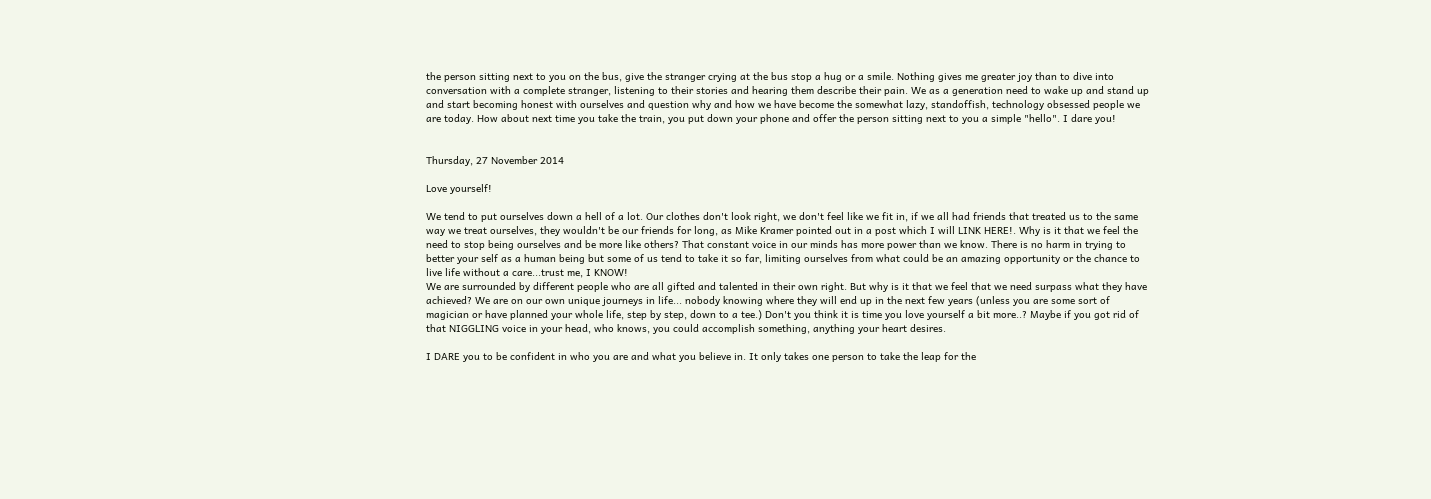the person sitting next to you on the bus, give the stranger crying at the bus stop a hug or a smile. Nothing gives me greater joy than to dive into conversation with a complete stranger, listening to their stories and hearing them describe their pain. We as a generation need to wake up and stand up and start becoming honest with ourselves and question why and how we have become the somewhat lazy, standoffish, technology obsessed people we are today. How about next time you take the train, you put down your phone and offer the person sitting next to you a simple "hello". I dare you!


Thursday, 27 November 2014

Love yourself!

We tend to put ourselves down a hell of a lot. Our clothes don't look right, we don't feel like we fit in, if we all had friends that treated us to the same way we treat ourselves, they wouldn't be our friends for long, as Mike Kramer pointed out in a post which I will LINK HERE!. Why is it that we feel the need to stop being ourselves and be more like others? That constant voice in our minds has more power than we know. There is no harm in trying to better your self as a human being but some of us tend to take it so far, limiting ourselves from what could be an amazing opportunity or the chance to live life without a care...trust me, I KNOW!
We are surrounded by different people who are all gifted and talented in their own right. But why is it that we feel that we need surpass what they have achieved? We are on our own unique journeys in life... nobody knowing where they will end up in the next few years (unless you are some sort of magician or have planned your whole life, step by step, down to a tee.) Don't you think it is time you love yourself a bit more..? Maybe if you got rid of that NIGGLING voice in your head, who knows, you could accomplish something, anything your heart desires.

I DARE you to be confident in who you are and what you believe in. It only takes one person to take the leap for the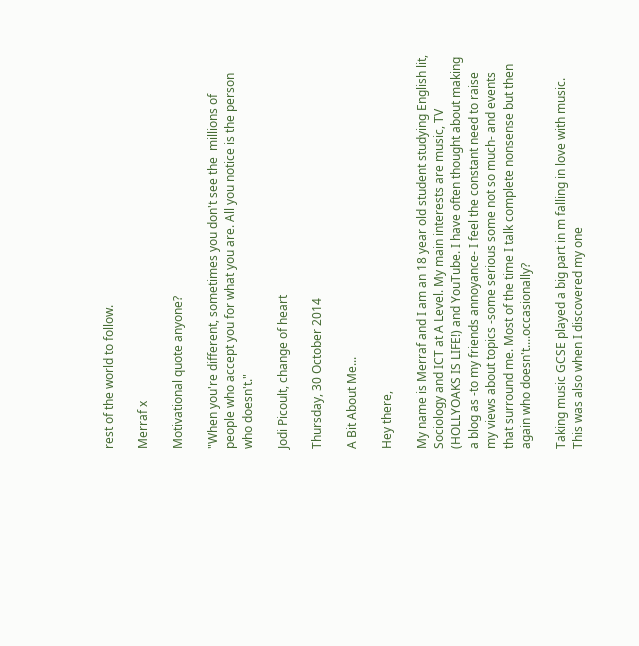rest of the world to follow.

Merraf x

Motivational quote anyone?

"When you're different, sometimes you don't see the  millions of people who accept you for what you are. All you notice is the person who doesn't."

Jodi Picoult, change of heart

Thursday, 30 October 2014

A Bit About Me...

Hey there,

My name is Merraf and I am an 18 year old student studying English lit, Sociology and ICT at A Level. My main interests are music, TV (HOLLYOAKS IS LIFE!) and YouTube. I have often thought about making a blog as -to my friends annoyance- I feel the constant need to raise my views about topics -some serious some not so much- and events that surround me. Most of the time I talk complete nonsense but then again who doesn't....occasionally?

Taking music GCSE played a big part in m falling in love with music. This was also when I discovered my one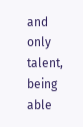and only talent, being able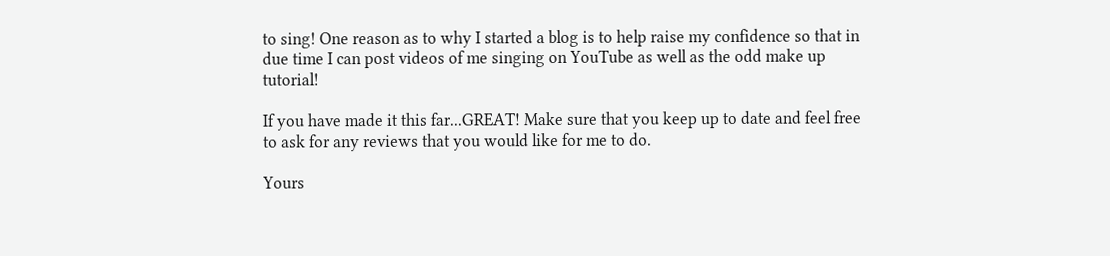to sing! One reason as to why I started a blog is to help raise my confidence so that in due time I can post videos of me singing on YouTube as well as the odd make up tutorial!

If you have made it this far...GREAT! Make sure that you keep up to date and feel free to ask for any reviews that you would like for me to do.

Yours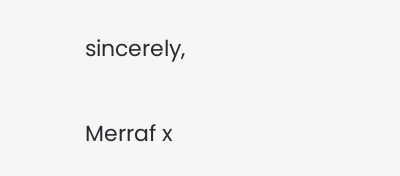sincerely,

Merraf x